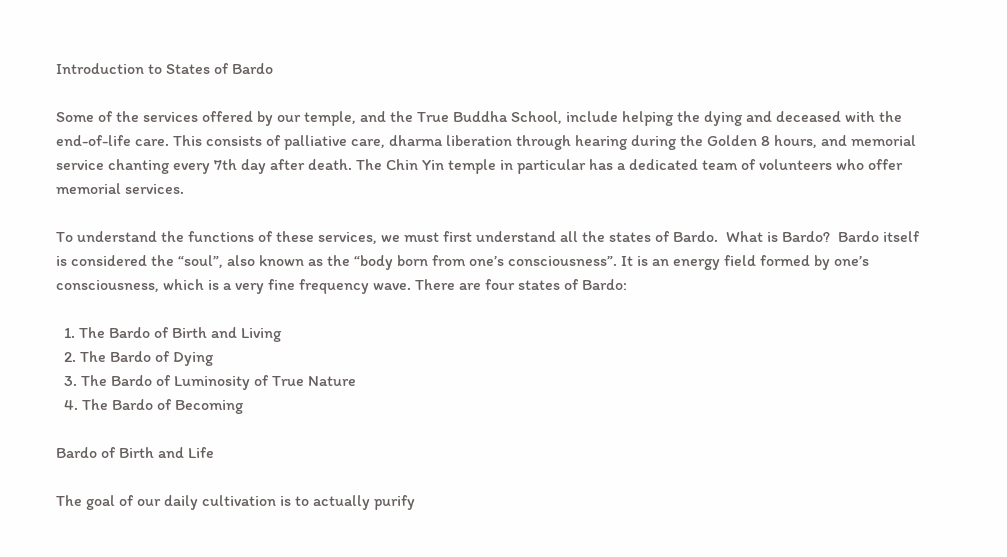Introduction to States of Bardo

Some of the services offered by our temple, and the True Buddha School, include helping the dying and deceased with the end-of-life care. This consists of palliative care, dharma liberation through hearing during the Golden 8 hours, and memorial service chanting every 7th day after death. The Chin Yin temple in particular has a dedicated team of volunteers who offer memorial services.

To understand the functions of these services, we must first understand all the states of Bardo.  What is Bardo?  Bardo itself is considered the “soul”, also known as the “body born from one’s consciousness”. It is an energy field formed by one’s consciousness, which is a very fine frequency wave. There are four states of Bardo:

  1. The Bardo of Birth and Living
  2. The Bardo of Dying
  3. The Bardo of Luminosity of True Nature
  4. The Bardo of Becoming

Bardo of Birth and Life

The goal of our daily cultivation is to actually purify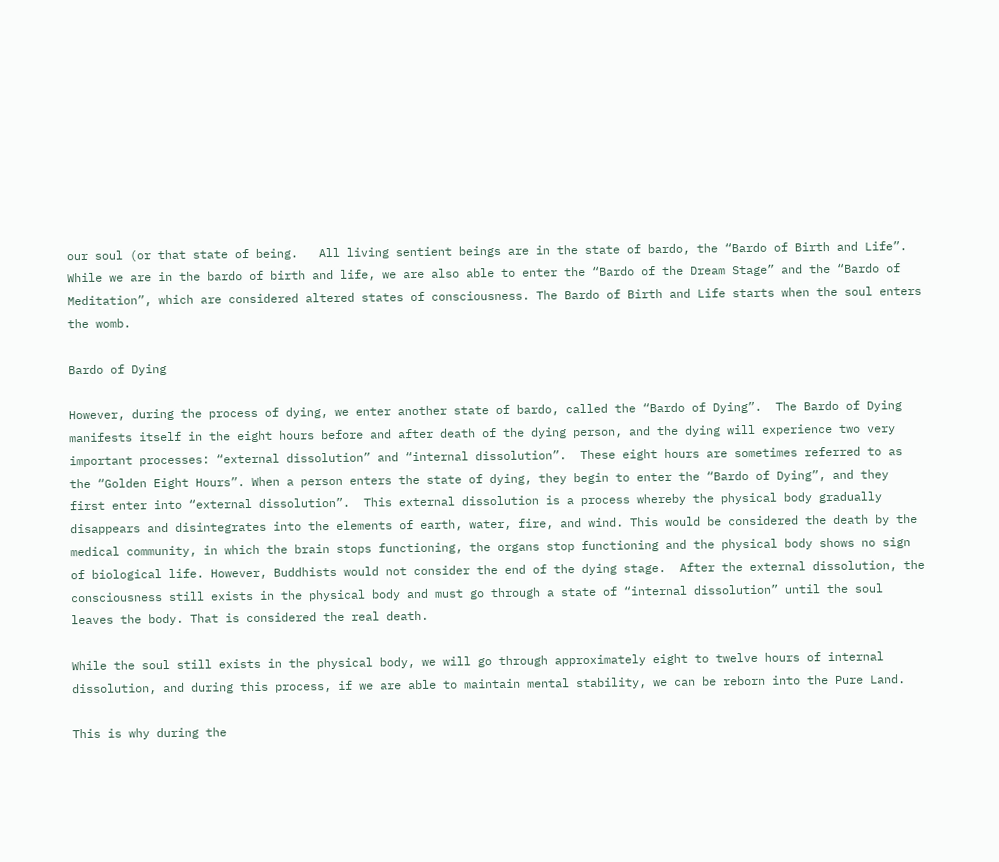our soul (or that state of being.   All living sentient beings are in the state of bardo, the “Bardo of Birth and Life”. While we are in the bardo of birth and life, we are also able to enter the “Bardo of the Dream Stage” and the “Bardo of Meditation”, which are considered altered states of consciousness. The Bardo of Birth and Life starts when the soul enters the womb.

Bardo of Dying

However, during the process of dying, we enter another state of bardo, called the “Bardo of Dying”.  The Bardo of Dying manifests itself in the eight hours before and after death of the dying person, and the dying will experience two very important processes: “external dissolution” and “internal dissolution”.  These eight hours are sometimes referred to as the “Golden Eight Hours”. When a person enters the state of dying, they begin to enter the “Bardo of Dying”, and they first enter into “external dissolution”.  This external dissolution is a process whereby the physical body gradually disappears and disintegrates into the elements of earth, water, fire, and wind. This would be considered the death by the medical community, in which the brain stops functioning, the organs stop functioning and the physical body shows no sign of biological life. However, Buddhists would not consider the end of the dying stage.  After the external dissolution, the consciousness still exists in the physical body and must go through a state of “internal dissolution” until the soul leaves the body. That is considered the real death.

While the soul still exists in the physical body, we will go through approximately eight to twelve hours of internal dissolution, and during this process, if we are able to maintain mental stability, we can be reborn into the Pure Land.

This is why during the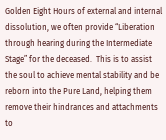Golden Eight Hours of external and internal dissolution, we often provide “Liberation through hearing during the Intermediate Stage” for the deceased.  This is to assist the soul to achieve mental stability and be reborn into the Pure Land, helping them remove their hindrances and attachments to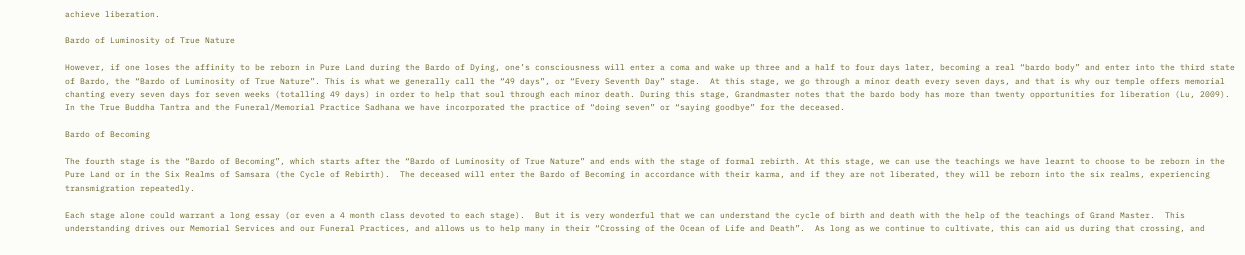achieve liberation.

Bardo of Luminosity of True Nature

However, if one loses the affinity to be reborn in Pure Land during the Bardo of Dying, one’s consciousness will enter a coma and wake up three and a half to four days later, becoming a real “bardo body” and enter into the third state of Bardo, the “Bardo of Luminosity of True Nature”. This is what we generally call the “49 days”, or “Every Seventh Day” stage.  At this stage, we go through a minor death every seven days, and that is why our temple offers memorial chanting every seven days for seven weeks (totalling 49 days) in order to help that soul through each minor death. During this stage, Grandmaster notes that the bardo body has more than twenty opportunities for liberation (Lu, 2009).  In the True Buddha Tantra and the Funeral/Memorial Practice Sadhana we have incorporated the practice of “doing seven” or “saying goodbye” for the deceased.

Bardo of Becoming

The fourth stage is the “Bardo of Becoming”, which starts after the “Bardo of Luminosity of True Nature” and ends with the stage of formal rebirth. At this stage, we can use the teachings we have learnt to choose to be reborn in the Pure Land or in the Six Realms of Samsara (the Cycle of Rebirth).  The deceased will enter the Bardo of Becoming in accordance with their karma, and if they are not liberated, they will be reborn into the six realms, experiencing transmigration repeatedly.

Each stage alone could warrant a long essay (or even a 4 month class devoted to each stage).  But it is very wonderful that we can understand the cycle of birth and death with the help of the teachings of Grand Master.  This understanding drives our Memorial Services and our Funeral Practices, and allows us to help many in their “Crossing of the Ocean of Life and Death”.  As long as we continue to cultivate, this can aid us during that crossing, and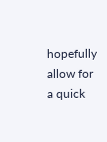hopefully allow for a quick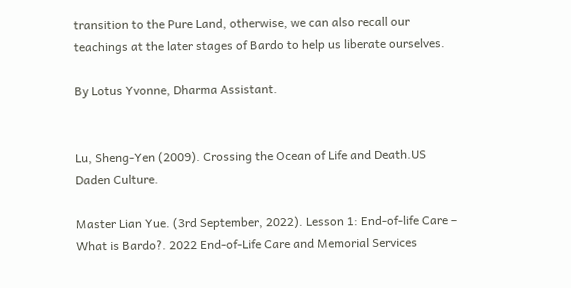transition to the Pure Land, otherwise, we can also recall our teachings at the later stages of Bardo to help us liberate ourselves.

By Lotus Yvonne, Dharma Assistant.


Lu, Sheng-Yen (2009). Crossing the Ocean of Life and Death.US Daden Culture.

Master Lian Yue. (3rd September, 2022). Lesson 1: End-of-life Care – What is Bardo?. 2022 End-of-Life Care and Memorial Services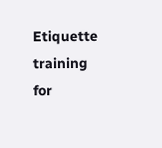Etiquette training for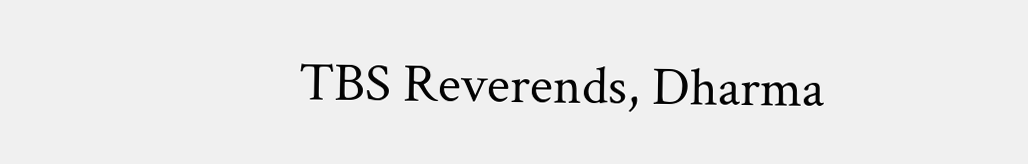TBS Reverends, Dharma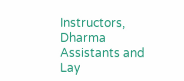Instructors, Dharma Assistants and Lay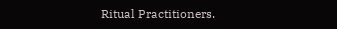Ritual Practitioners.